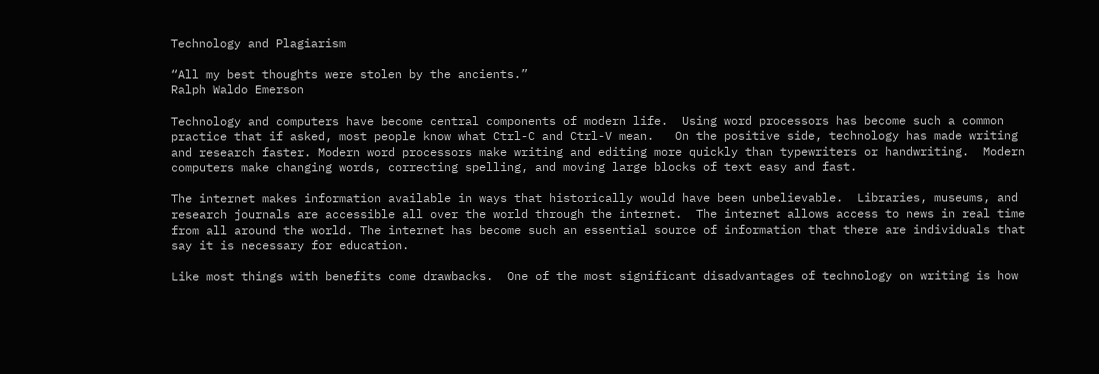Technology and Plagiarism

“All my best thoughts were stolen by the ancients.”
Ralph Waldo Emerson

Technology and computers have become central components of modern life.  Using word processors has become such a common practice that if asked, most people know what Ctrl-C and Ctrl-V mean.   On the positive side, technology has made writing and research faster. Modern word processors make writing and editing more quickly than typewriters or handwriting.  Modern computers make changing words, correcting spelling, and moving large blocks of text easy and fast.

The internet makes information available in ways that historically would have been unbelievable.  Libraries, museums, and research journals are accessible all over the world through the internet.  The internet allows access to news in real time from all around the world. The internet has become such an essential source of information that there are individuals that say it is necessary for education.

Like most things with benefits come drawbacks.  One of the most significant disadvantages of technology on writing is how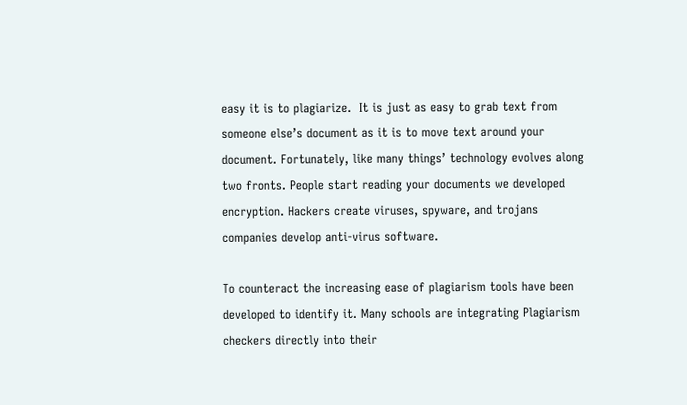easy it is to plagiarize.  It is just as easy to grab text from someone else’s document as it is to move text around your document. Fortunately, like many things’ technology evolves along two fronts. People start reading your documents we developed encryption. Hackers create viruses, spyware, and trojans companies develop anti-virus software.

To counteract the increasing ease of plagiarism tools have been developed to identify it. Many schools are integrating Plagiarism checkers directly into their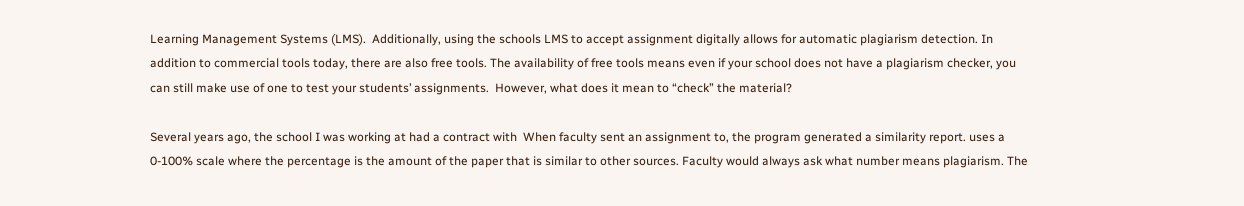Learning Management Systems (LMS).  Additionally, using the schools LMS to accept assignment digitally allows for automatic plagiarism detection. In addition to commercial tools today, there are also free tools. The availability of free tools means even if your school does not have a plagiarism checker, you can still make use of one to test your students’ assignments.  However, what does it mean to “check” the material?

Several years ago, the school I was working at had a contract with  When faculty sent an assignment to, the program generated a similarity report. uses a 0-100% scale where the percentage is the amount of the paper that is similar to other sources. Faculty would always ask what number means plagiarism. The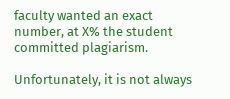faculty wanted an exact number, at X% the student committed plagiarism.

Unfortunately, it is not always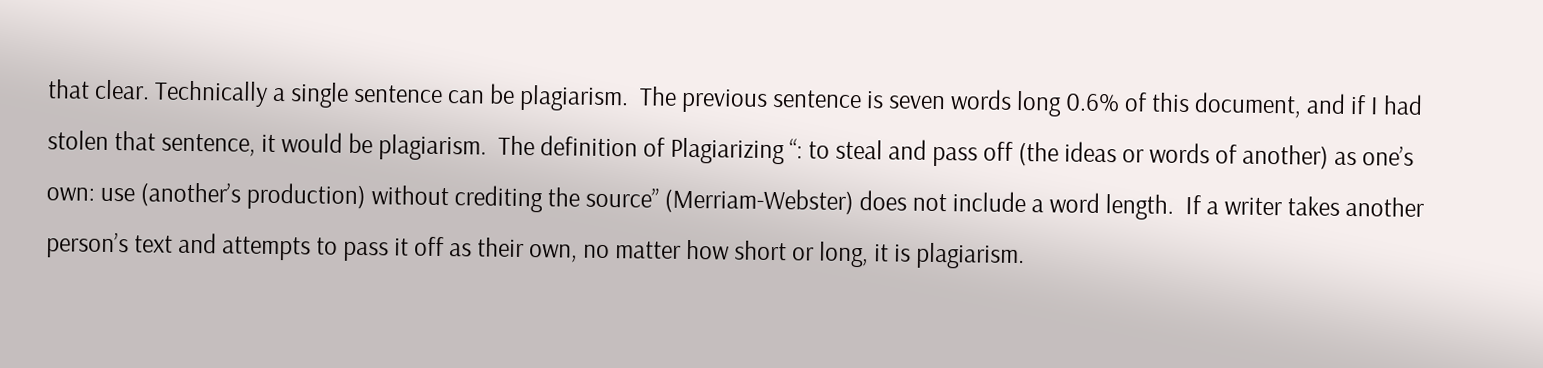that clear. Technically a single sentence can be plagiarism.  The previous sentence is seven words long 0.6% of this document, and if I had stolen that sentence, it would be plagiarism.  The definition of Plagiarizing “: to steal and pass off (the ideas or words of another) as one’s own: use (another’s production) without crediting the source” (Merriam-Webster) does not include a word length.  If a writer takes another person’s text and attempts to pass it off as their own, no matter how short or long, it is plagiarism.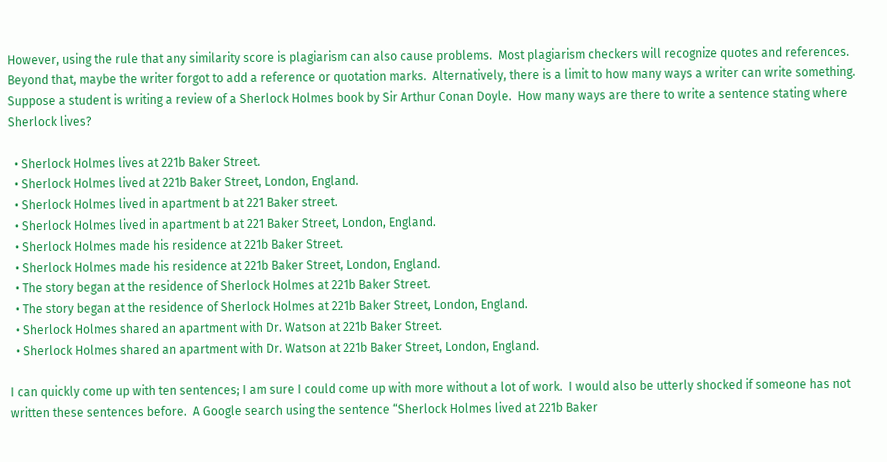However, using the rule that any similarity score is plagiarism can also cause problems.  Most plagiarism checkers will recognize quotes and references.  Beyond that, maybe the writer forgot to add a reference or quotation marks.  Alternatively, there is a limit to how many ways a writer can write something.  Suppose a student is writing a review of a Sherlock Holmes book by Sir Arthur Conan Doyle.  How many ways are there to write a sentence stating where Sherlock lives?

  • Sherlock Holmes lives at 221b Baker Street.
  • Sherlock Holmes lived at 221b Baker Street, London, England.
  • Sherlock Holmes lived in apartment b at 221 Baker street.
  • Sherlock Holmes lived in apartment b at 221 Baker Street, London, England.
  • Sherlock Holmes made his residence at 221b Baker Street.
  • Sherlock Holmes made his residence at 221b Baker Street, London, England.
  • The story began at the residence of Sherlock Holmes at 221b Baker Street.
  • The story began at the residence of Sherlock Holmes at 221b Baker Street, London, England.
  • Sherlock Holmes shared an apartment with Dr. Watson at 221b Baker Street.
  • Sherlock Holmes shared an apartment with Dr. Watson at 221b Baker Street, London, England.

I can quickly come up with ten sentences; I am sure I could come up with more without a lot of work.  I would also be utterly shocked if someone has not written these sentences before.  A Google search using the sentence “Sherlock Holmes lived at 221b Baker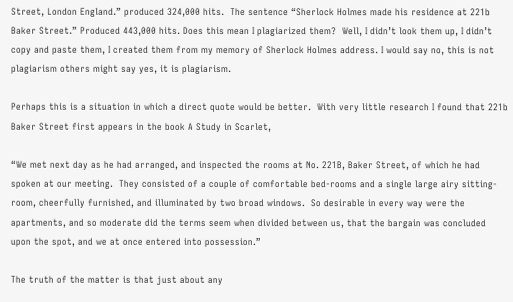Street, London England.” produced 324,000 hits.  The sentence “Sherlock Holmes made his residence at 221b Baker Street.” Produced 443,000 hits. Does this mean I plagiarized them?  Well, I didn’t look them up, I didn’t copy and paste them, I created them from my memory of Sherlock Holmes address. I would say no, this is not plagiarism others might say yes, it is plagiarism.

Perhaps this is a situation in which a direct quote would be better.  With very little research I found that 221b Baker Street first appears in the book A Study in Scarlet,

“We met next day as he had arranged, and inspected the rooms at No. 221B, Baker Street, of which he had spoken at our meeting.  They consisted of a couple of comfortable bed-rooms and a single large airy sitting-room, cheerfully furnished, and illuminated by two broad windows.  So desirable in every way were the apartments, and so moderate did the terms seem when divided between us, that the bargain was concluded upon the spot, and we at once entered into possession.”

The truth of the matter is that just about any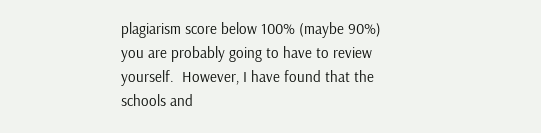plagiarism score below 100% (maybe 90%) you are probably going to have to review yourself.  However, I have found that the schools and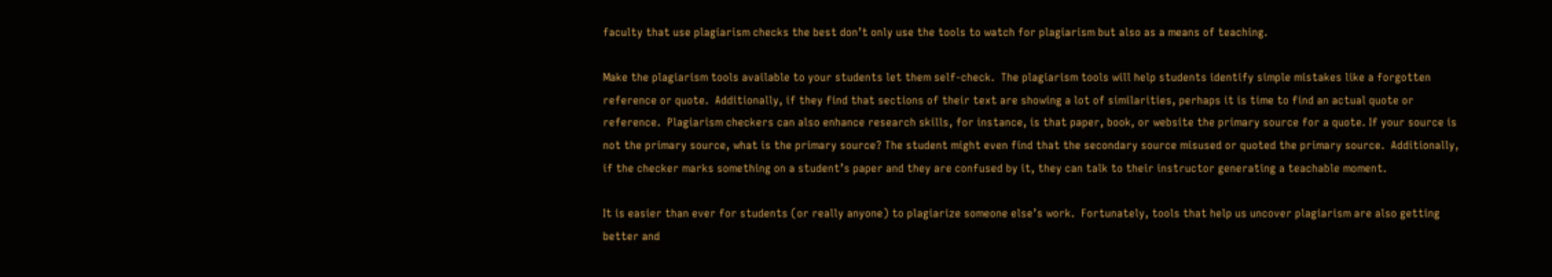faculty that use plagiarism checks the best don’t only use the tools to watch for plagiarism but also as a means of teaching.

Make the plagiarism tools available to your students let them self-check.  The plagiarism tools will help students identify simple mistakes like a forgotten reference or quote.  Additionally, if they find that sections of their text are showing a lot of similarities, perhaps it is time to find an actual quote or reference.  Plagiarism checkers can also enhance research skills, for instance, is that paper, book, or website the primary source for a quote. If your source is not the primary source, what is the primary source? The student might even find that the secondary source misused or quoted the primary source.  Additionally, if the checker marks something on a student’s paper and they are confused by it, they can talk to their instructor generating a teachable moment.

It is easier than ever for students (or really anyone) to plagiarize someone else’s work.  Fortunately, tools that help us uncover plagiarism are also getting better and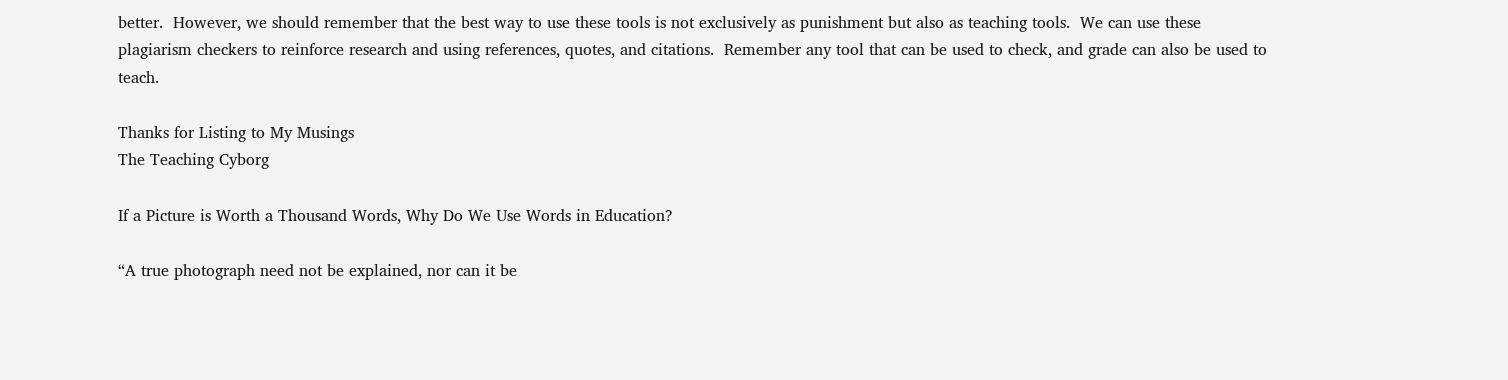better.  However, we should remember that the best way to use these tools is not exclusively as punishment but also as teaching tools.  We can use these plagiarism checkers to reinforce research and using references, quotes, and citations.  Remember any tool that can be used to check, and grade can also be used to teach.

Thanks for Listing to My Musings
The Teaching Cyborg

If a Picture is Worth a Thousand Words, Why Do We Use Words in Education?

“A true photograph need not be explained, nor can it be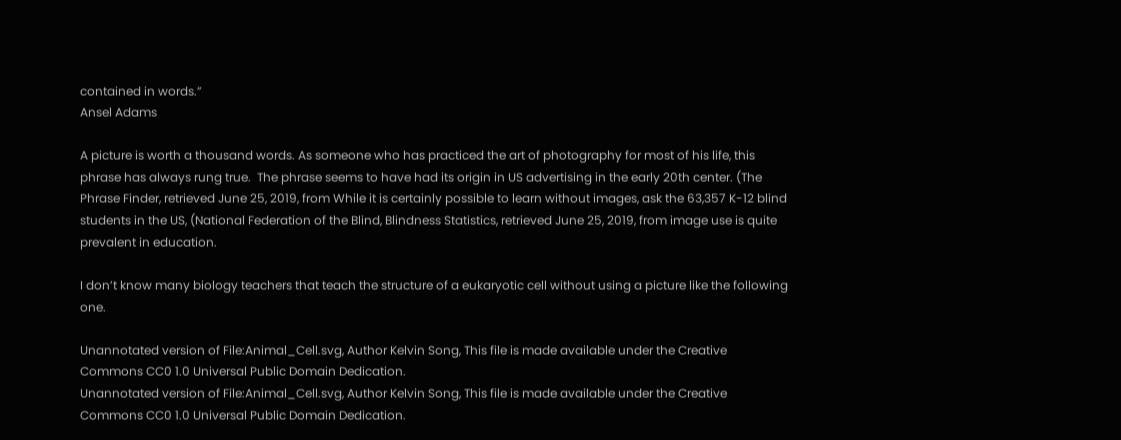contained in words.”
Ansel Adams

A picture is worth a thousand words. As someone who has practiced the art of photography for most of his life, this phrase has always rung true.  The phrase seems to have had its origin in US advertising in the early 20th center. (The Phrase Finder, retrieved June 25, 2019, from While it is certainly possible to learn without images, ask the 63,357 K-12 blind students in the US, (National Federation of the Blind, Blindness Statistics, retrieved June 25, 2019, from image use is quite prevalent in education.

I don’t know many biology teachers that teach the structure of a eukaryotic cell without using a picture like the following one.

Unannotated version of File:Animal_Cell.svg, Author Kelvin Song, This file is made available under the Creative Commons CC0 1.0 Universal Public Domain Dedication.
Unannotated version of File:Animal_Cell.svg, Author Kelvin Song, This file is made available under the Creative Commons CC0 1.0 Universal Public Domain Dedication.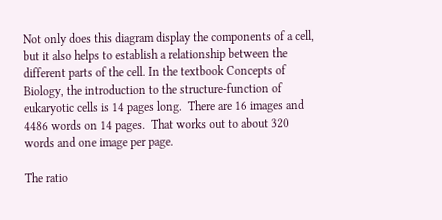Not only does this diagram display the components of a cell, but it also helps to establish a relationship between the different parts of the cell. In the textbook Concepts of Biology, the introduction to the structure-function of eukaryotic cells is 14 pages long.  There are 16 images and 4486 words on 14 pages.  That works out to about 320 words and one image per page.

The ratio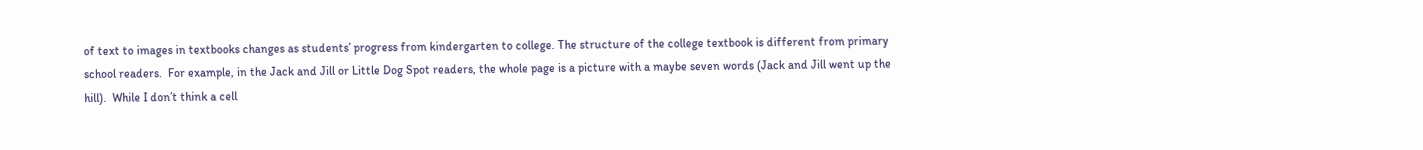of text to images in textbooks changes as students’ progress from kindergarten to college. The structure of the college textbook is different from primary school readers.  For example, in the Jack and Jill or Little Dog Spot readers, the whole page is a picture with a maybe seven words (Jack and Jill went up the hill).  While I don’t think a cell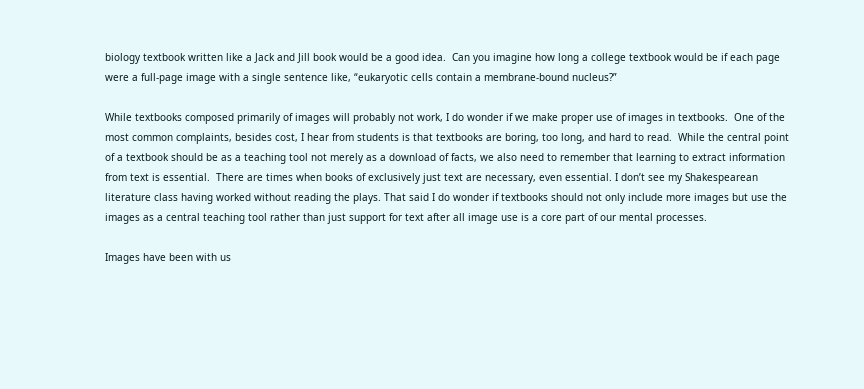biology textbook written like a Jack and Jill book would be a good idea.  Can you imagine how long a college textbook would be if each page were a full-page image with a single sentence like, “eukaryotic cells contain a membrane-bound nucleus?”

While textbooks composed primarily of images will probably not work, I do wonder if we make proper use of images in textbooks.  One of the most common complaints, besides cost, I hear from students is that textbooks are boring, too long, and hard to read.  While the central point of a textbook should be as a teaching tool not merely as a download of facts, we also need to remember that learning to extract information from text is essential.  There are times when books of exclusively just text are necessary, even essential. I don’t see my Shakespearean literature class having worked without reading the plays. That said I do wonder if textbooks should not only include more images but use the images as a central teaching tool rather than just support for text after all image use is a core part of our mental processes.

Images have been with us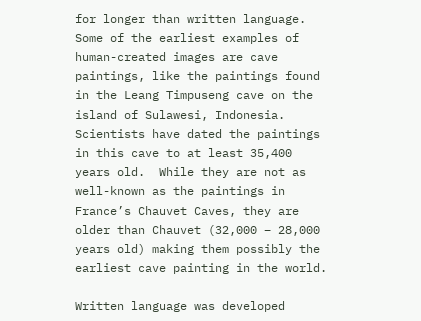for longer than written language.  Some of the earliest examples of human-created images are cave paintings, like the paintings found in the Leang Timpuseng cave on the island of Sulawesi, Indonesia.  Scientists have dated the paintings in this cave to at least 35,400 years old.  While they are not as well-known as the paintings in France’s Chauvet Caves, they are older than Chauvet (32,000 – 28,000 years old) making them possibly the earliest cave painting in the world.

Written language was developed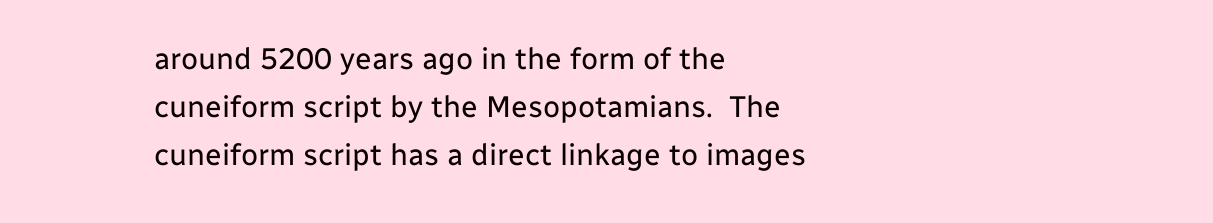around 5200 years ago in the form of the cuneiform script by the Mesopotamians.  The cuneiform script has a direct linkage to images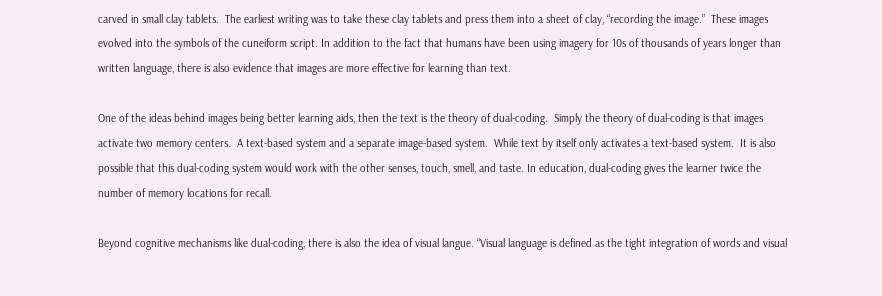carved in small clay tablets.  The earliest writing was to take these clay tablets and press them into a sheet of clay, “recording the image.”  These images evolved into the symbols of the cuneiform script. In addition to the fact that humans have been using imagery for 10s of thousands of years longer than written language, there is also evidence that images are more effective for learning than text.

One of the ideas behind images being better learning aids, then the text is the theory of dual-coding.  Simply the theory of dual-coding is that images activate two memory centers.  A text-based system and a separate image-based system.  While text by itself only activates a text-based system.  It is also possible that this dual-coding system would work with the other senses, touch, smell, and taste. In education, dual-coding gives the learner twice the number of memory locations for recall.

Beyond cognitive mechanisms like dual-coding, there is also the idea of visual langue. “Visual language is defined as the tight integration of words and visual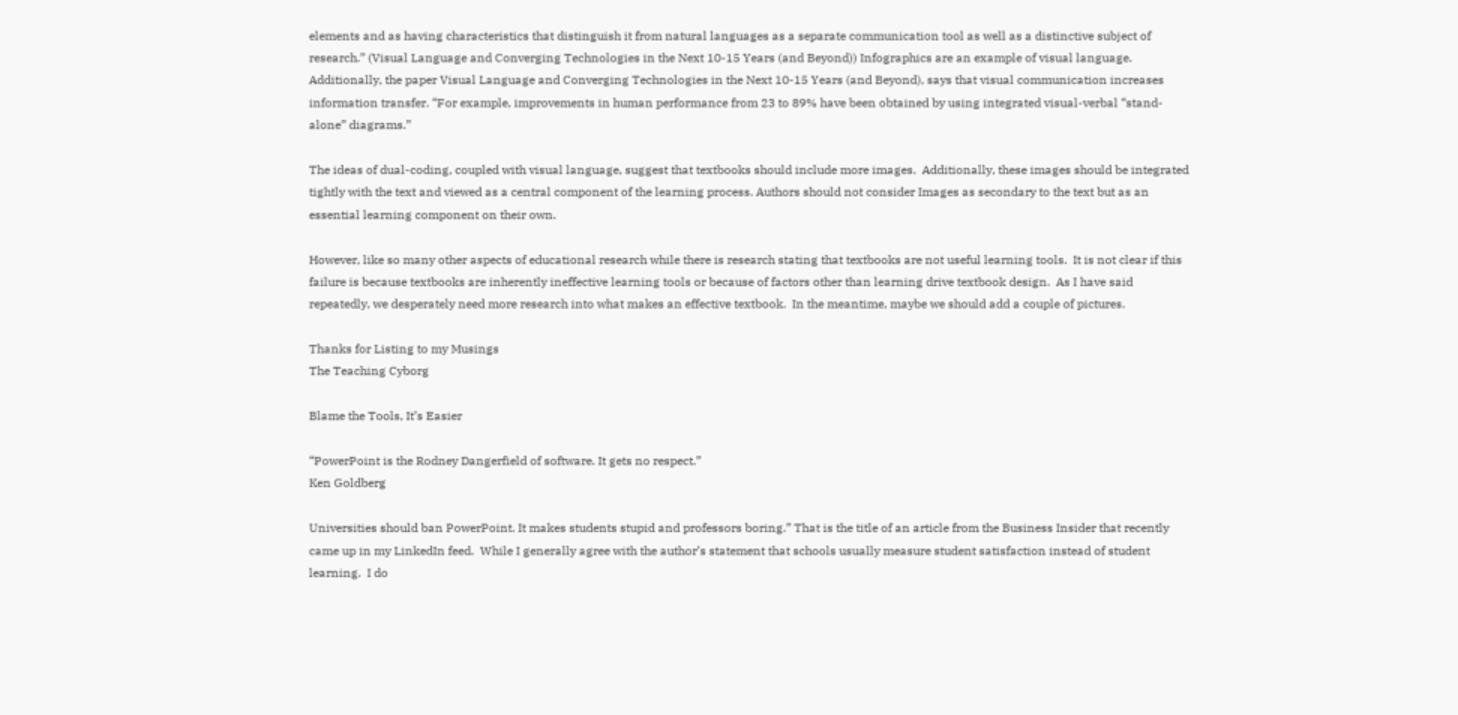elements and as having characteristics that distinguish it from natural languages as a separate communication tool as well as a distinctive subject of research.” (Visual Language and Converging Technologies in the Next 10-15 Years (and Beyond)) Infographics are an example of visual language.  Additionally, the paper Visual Language and Converging Technologies in the Next 10-15 Years (and Beyond), says that visual communication increases information transfer. “For example, improvements in human performance from 23 to 89% have been obtained by using integrated visual-verbal “stand-alone” diagrams.”

The ideas of dual-coding, coupled with visual language, suggest that textbooks should include more images.  Additionally, these images should be integrated tightly with the text and viewed as a central component of the learning process. Authors should not consider Images as secondary to the text but as an essential learning component on their own.

However, like so many other aspects of educational research while there is research stating that textbooks are not useful learning tools.  It is not clear if this failure is because textbooks are inherently ineffective learning tools or because of factors other than learning drive textbook design.  As I have said repeatedly, we desperately need more research into what makes an effective textbook.  In the meantime, maybe we should add a couple of pictures.

Thanks for Listing to my Musings
The Teaching Cyborg

Blame the Tools, It’s Easier

“PowerPoint is the Rodney Dangerfield of software. It gets no respect.”
Ken Goldberg

Universities should ban PowerPoint. It makes students stupid and professors boring.” That is the title of an article from the Business Insider that recently came up in my LinkedIn feed.  While I generally agree with the author’s statement that schools usually measure student satisfaction instead of student learning.  I do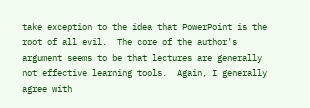take exception to the idea that PowerPoint is the root of all evil.  The core of the author’s argument seems to be that lectures are generally not effective learning tools.  Again, I generally agree with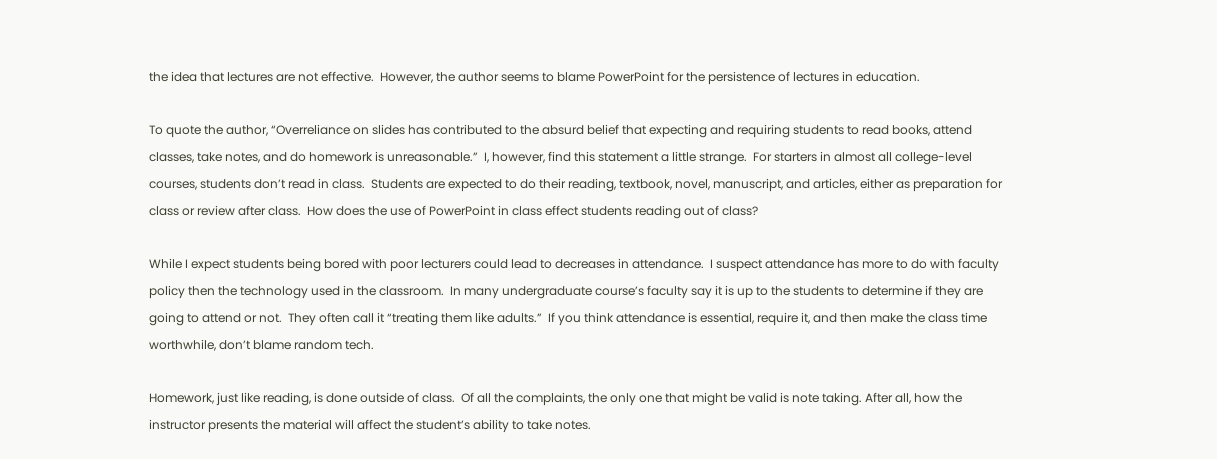the idea that lectures are not effective.  However, the author seems to blame PowerPoint for the persistence of lectures in education.

To quote the author, “Overreliance on slides has contributed to the absurd belief that expecting and requiring students to read books, attend classes, take notes, and do homework is unreasonable.”  I, however, find this statement a little strange.  For starters in almost all college-level courses, students don’t read in class.  Students are expected to do their reading, textbook, novel, manuscript, and articles, either as preparation for class or review after class.  How does the use of PowerPoint in class effect students reading out of class?

While I expect students being bored with poor lecturers could lead to decreases in attendance.  I suspect attendance has more to do with faculty policy then the technology used in the classroom.  In many undergraduate course’s faculty say it is up to the students to determine if they are going to attend or not.  They often call it “treating them like adults.”  If you think attendance is essential, require it, and then make the class time worthwhile, don’t blame random tech.

Homework, just like reading, is done outside of class.  Of all the complaints, the only one that might be valid is note taking. After all, how the instructor presents the material will affect the student’s ability to take notes.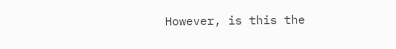However, is this the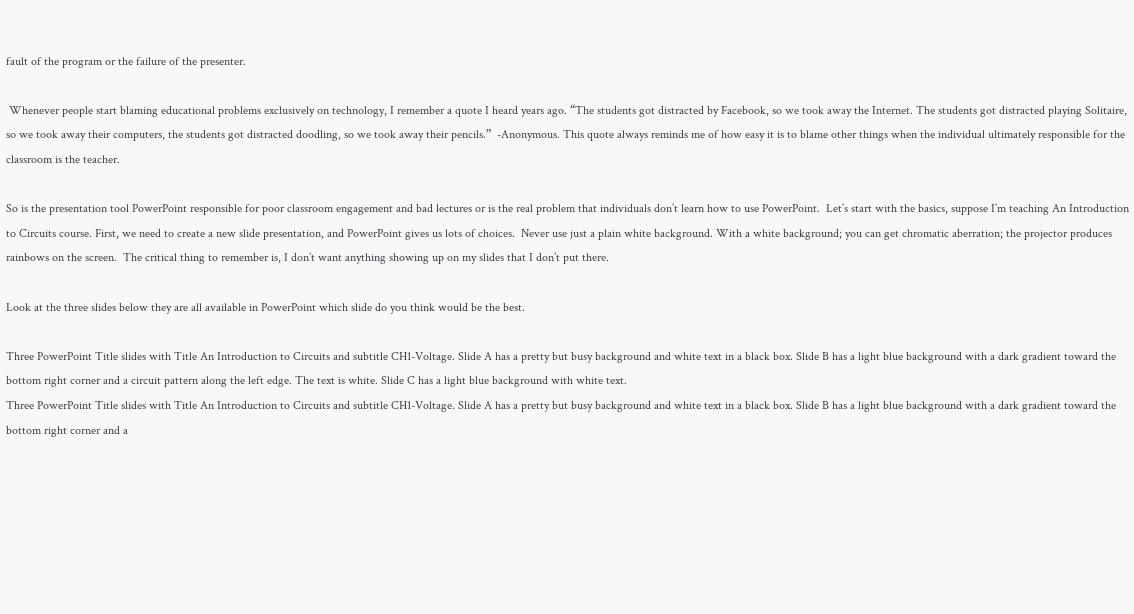fault of the program or the failure of the presenter.

 Whenever people start blaming educational problems exclusively on technology, I remember a quote I heard years ago. “The students got distracted by Facebook, so we took away the Internet. The students got distracted playing Solitaire, so we took away their computers, the students got distracted doodling, so we took away their pencils.”  -Anonymous. This quote always reminds me of how easy it is to blame other things when the individual ultimately responsible for the classroom is the teacher.

So is the presentation tool PowerPoint responsible for poor classroom engagement and bad lectures or is the real problem that individuals don’t learn how to use PowerPoint.  Let’s start with the basics, suppose I’m teaching An Introduction to Circuits course. First, we need to create a new slide presentation, and PowerPoint gives us lots of choices.  Never use just a plain white background. With a white background; you can get chromatic aberration; the projector produces rainbows on the screen.  The critical thing to remember is, I don’t want anything showing up on my slides that I don’t put there.

Look at the three slides below they are all available in PowerPoint which slide do you think would be the best.

Three PowerPoint Title slides with Title An Introduction to Circuits and subtitle CH1-Voltage. Slide A has a pretty but busy background and white text in a black box. Slide B has a light blue background with a dark gradient toward the bottom right corner and a circuit pattern along the left edge. The text is white. Slide C has a light blue background with white text.
Three PowerPoint Title slides with Title An Introduction to Circuits and subtitle CH1-Voltage. Slide A has a pretty but busy background and white text in a black box. Slide B has a light blue background with a dark gradient toward the bottom right corner and a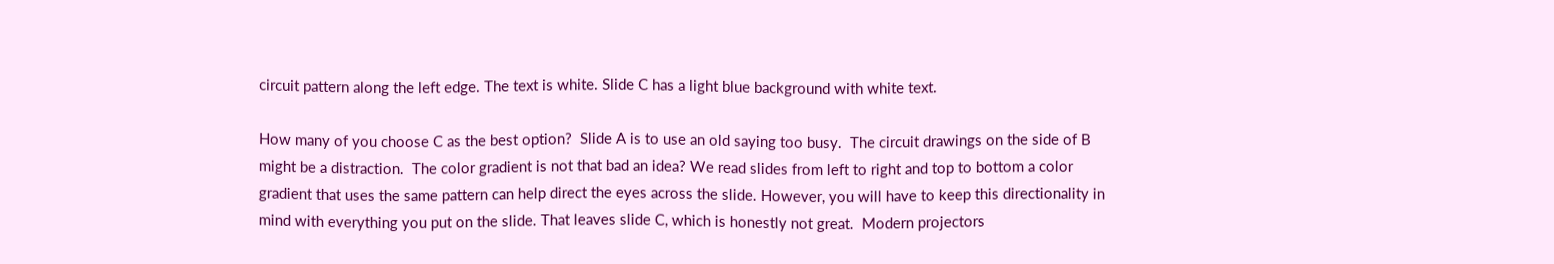circuit pattern along the left edge. The text is white. Slide C has a light blue background with white text.

How many of you choose C as the best option?  Slide A is to use an old saying too busy.  The circuit drawings on the side of B might be a distraction.  The color gradient is not that bad an idea? We read slides from left to right and top to bottom a color gradient that uses the same pattern can help direct the eyes across the slide. However, you will have to keep this directionality in mind with everything you put on the slide. That leaves slide C, which is honestly not great.  Modern projectors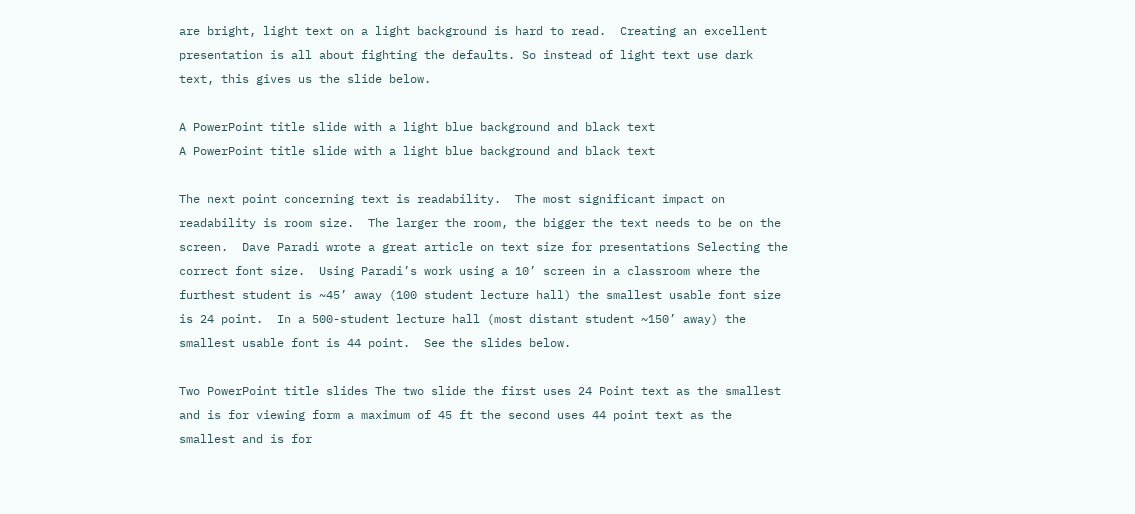are bright, light text on a light background is hard to read.  Creating an excellent presentation is all about fighting the defaults. So instead of light text use dark text, this gives us the slide below.

A PowerPoint title slide with a light blue background and black text
A PowerPoint title slide with a light blue background and black text

The next point concerning text is readability.  The most significant impact on readability is room size.  The larger the room, the bigger the text needs to be on the screen.  Dave Paradi wrote a great article on text size for presentations Selecting the correct font size.  Using Paradi’s work using a 10’ screen in a classroom where the furthest student is ~45’ away (100 student lecture hall) the smallest usable font size is 24 point.  In a 500-student lecture hall (most distant student ~150’ away) the smallest usable font is 44 point.  See the slides below.

Two PowerPoint title slides The two slide the first uses 24 Point text as the smallest and is for viewing form a maximum of 45 ft the second uses 44 point text as the smallest and is for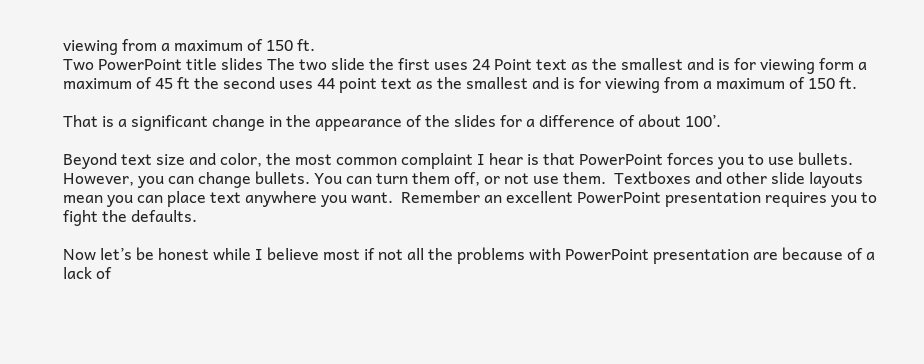viewing from a maximum of 150 ft.
Two PowerPoint title slides The two slide the first uses 24 Point text as the smallest and is for viewing form a maximum of 45 ft the second uses 44 point text as the smallest and is for viewing from a maximum of 150 ft.

That is a significant change in the appearance of the slides for a difference of about 100’.

Beyond text size and color, the most common complaint I hear is that PowerPoint forces you to use bullets.  However, you can change bullets. You can turn them off, or not use them.  Textboxes and other slide layouts mean you can place text anywhere you want.  Remember an excellent PowerPoint presentation requires you to fight the defaults.

Now let’s be honest while I believe most if not all the problems with PowerPoint presentation are because of a lack of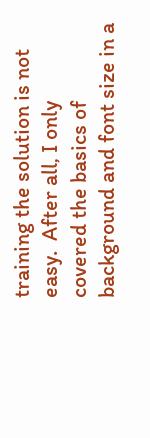training the solution is not easy.  After all, I only covered the basics of background and font size in a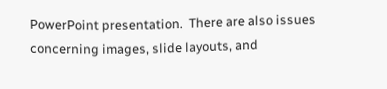PowerPoint presentation.  There are also issues concerning images, slide layouts, and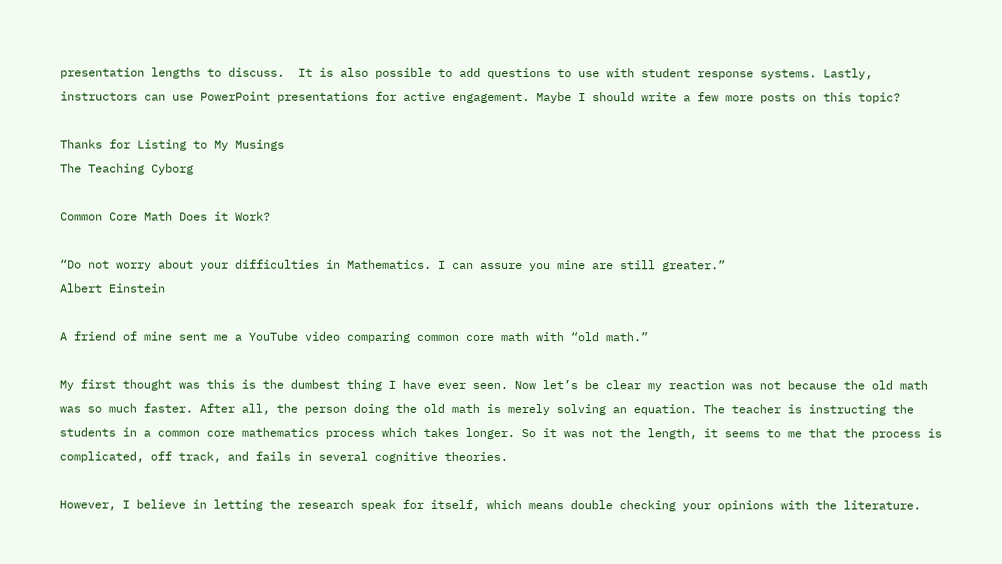presentation lengths to discuss.  It is also possible to add questions to use with student response systems. Lastly, instructors can use PowerPoint presentations for active engagement. Maybe I should write a few more posts on this topic?

Thanks for Listing to My Musings
The Teaching Cyborg

Common Core Math Does it Work?

“Do not worry about your difficulties in Mathematics. I can assure you mine are still greater.”
Albert Einstein

A friend of mine sent me a YouTube video comparing common core math with “old math.”

My first thought was this is the dumbest thing I have ever seen. Now let’s be clear my reaction was not because the old math was so much faster. After all, the person doing the old math is merely solving an equation. The teacher is instructing the students in a common core mathematics process which takes longer. So it was not the length, it seems to me that the process is complicated, off track, and fails in several cognitive theories.

However, I believe in letting the research speak for itself, which means double checking your opinions with the literature.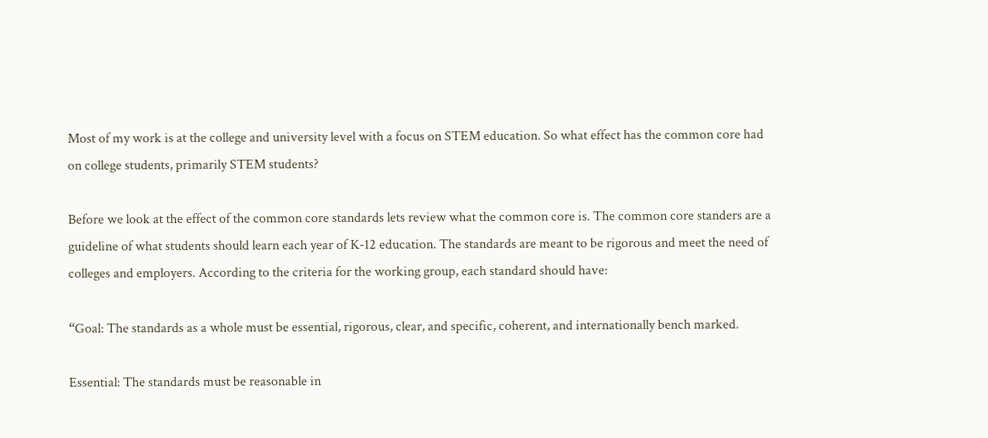Most of my work is at the college and university level with a focus on STEM education. So what effect has the common core had on college students, primarily STEM students?

Before we look at the effect of the common core standards lets review what the common core is. The common core standers are a guideline of what students should learn each year of K-12 education. The standards are meant to be rigorous and meet the need of colleges and employers. According to the criteria for the working group, each standard should have:

“Goal: The standards as a whole must be essential, rigorous, clear, and specific, coherent, and internationally bench marked.

Essential: The standards must be reasonable in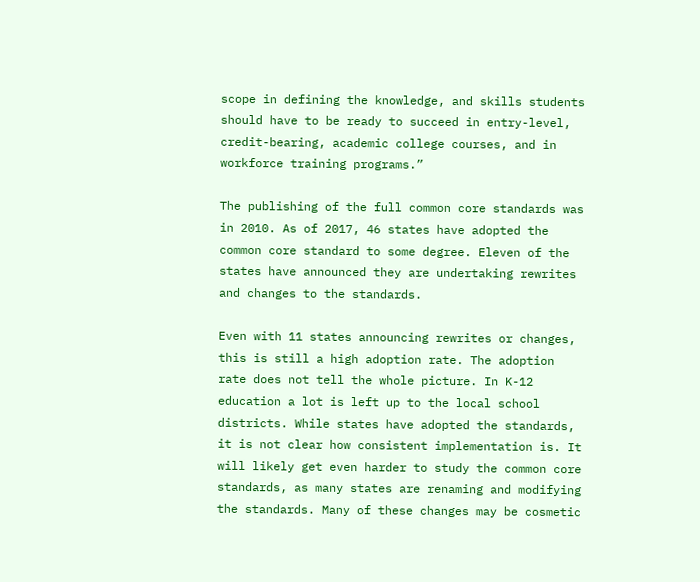scope in defining the knowledge, and skills students should have to be ready to succeed in entry-level, credit-bearing, academic college courses, and in workforce training programs.”

The publishing of the full common core standards was in 2010. As of 2017, 46 states have adopted the common core standard to some degree. Eleven of the states have announced they are undertaking rewrites and changes to the standards.

Even with 11 states announcing rewrites or changes, this is still a high adoption rate. The adoption rate does not tell the whole picture. In K-12 education a lot is left up to the local school districts. While states have adopted the standards, it is not clear how consistent implementation is. It will likely get even harder to study the common core standards, as many states are renaming and modifying the standards. Many of these changes may be cosmetic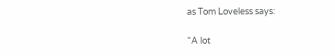as Tom Loveless says:

“A lot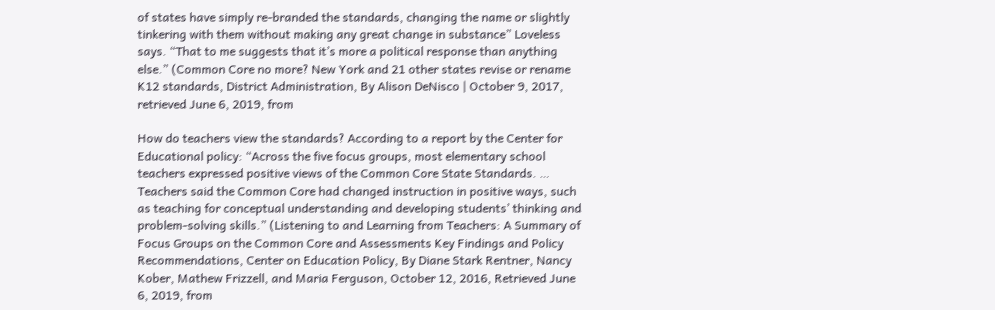of states have simply re-branded the standards, changing the name or slightly tinkering with them without making any great change in substance” Loveless says. “That to me suggests that it’s more a political response than anything else.” (Common Core no more? New York and 21 other states revise or rename K12 standards, District Administration, By Alison DeNisco | October 9, 2017, retrieved June 6, 2019, from

How do teachers view the standards? According to a report by the Center for Educational policy: “Across the five focus groups, most elementary school teachers expressed positive views of the Common Core State Standards. … Teachers said the Common Core had changed instruction in positive ways, such as teaching for conceptual understanding and developing students’ thinking and problem-solving skills.” (Listening to and Learning from Teachers: A Summary of Focus Groups on the Common Core and Assessments Key Findings and Policy Recommendations, Center on Education Policy, By Diane Stark Rentner, Nancy Kober, Mathew Frizzell, and Maria Ferguson, October 12, 2016, Retrieved June 6, 2019, from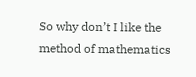So why don’t I like the method of mathematics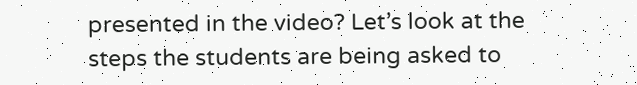presented in the video? Let’s look at the steps the students are being asked to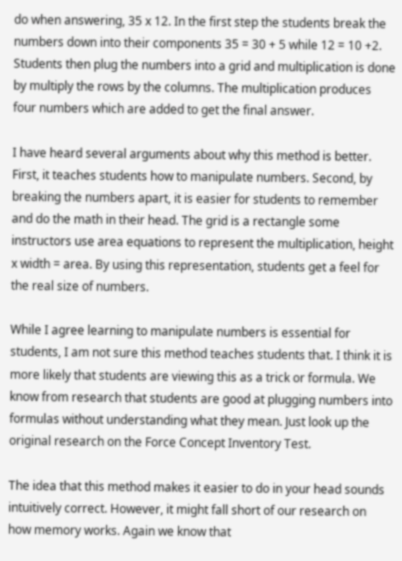do when answering, 35 x 12. In the first step the students break the numbers down into their components 35 = 30 + 5 while 12 = 10 +2. Students then plug the numbers into a grid and multiplication is done by multiply the rows by the columns. The multiplication produces four numbers which are added to get the final answer.

I have heard several arguments about why this method is better. First, it teaches students how to manipulate numbers. Second, by breaking the numbers apart, it is easier for students to remember and do the math in their head. The grid is a rectangle some instructors use area equations to represent the multiplication, height x width = area. By using this representation, students get a feel for the real size of numbers.

While I agree learning to manipulate numbers is essential for students, I am not sure this method teaches students that. I think it is more likely that students are viewing this as a trick or formula. We know from research that students are good at plugging numbers into formulas without understanding what they mean. Just look up the original research on the Force Concept Inventory Test.

The idea that this method makes it easier to do in your head sounds intuitively correct. However, it might fall short of our research on how memory works. Again we know that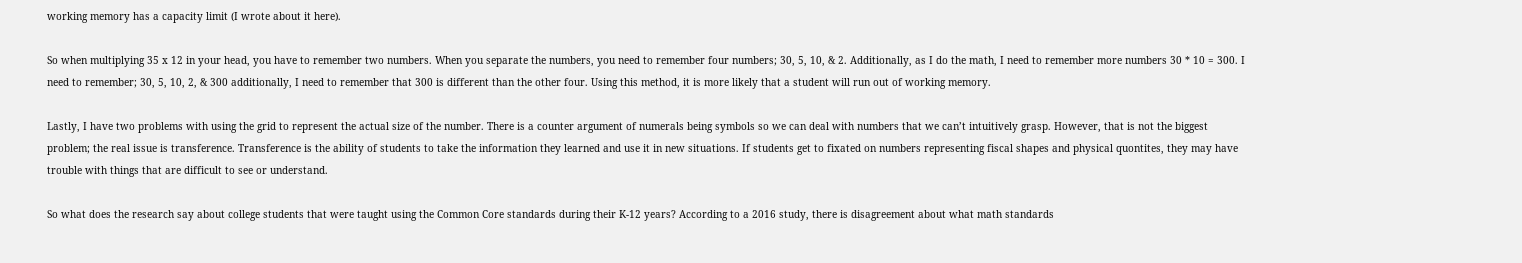working memory has a capacity limit (I wrote about it here).

So when multiplying 35 x 12 in your head, you have to remember two numbers. When you separate the numbers, you need to remember four numbers; 30, 5, 10, & 2. Additionally, as I do the math, I need to remember more numbers 30 * 10 = 300. I need to remember; 30, 5, 10, 2, & 300 additionally, I need to remember that 300 is different than the other four. Using this method, it is more likely that a student will run out of working memory.

Lastly, I have two problems with using the grid to represent the actual size of the number. There is a counter argument of numerals being symbols so we can deal with numbers that we can’t intuitively grasp. However, that is not the biggest problem; the real issue is transference. Transference is the ability of students to take the information they learned and use it in new situations. If students get to fixated on numbers representing fiscal shapes and physical quontites, they may have trouble with things that are difficult to see or understand.

So what does the research say about college students that were taught using the Common Core standards during their K-12 years? According to a 2016 study, there is disagreement about what math standards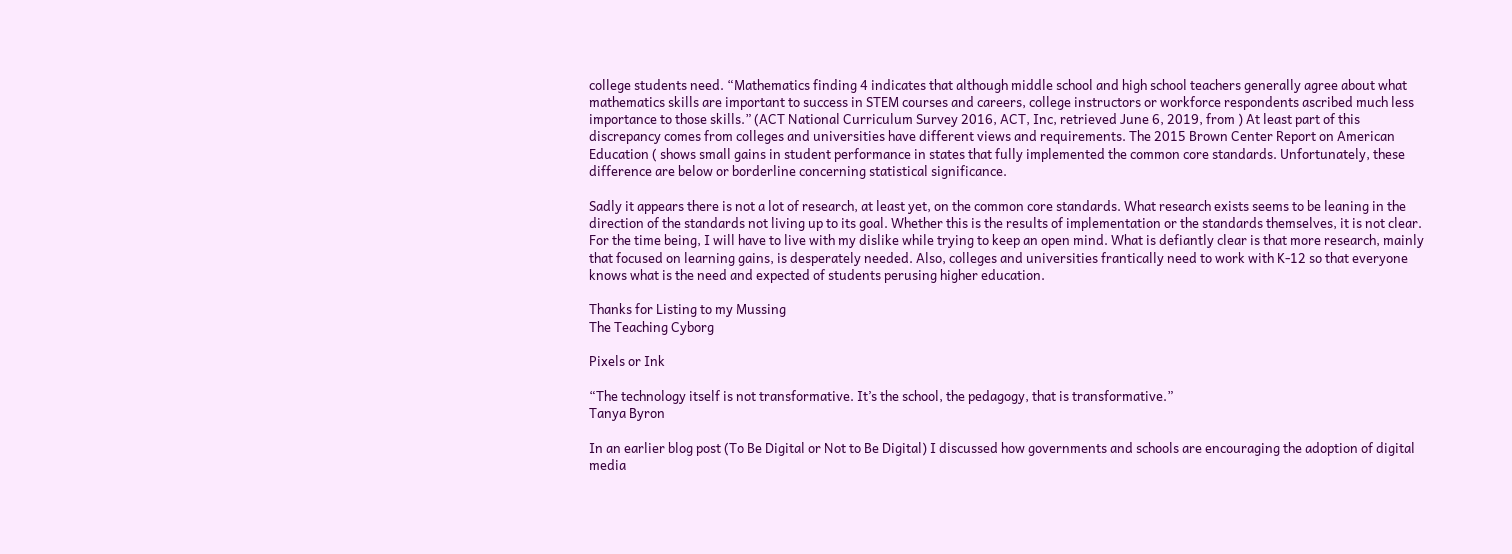college students need. “Mathematics finding 4 indicates that although middle school and high school teachers generally agree about what mathematics skills are important to success in STEM courses and careers, college instructors or workforce respondents ascribed much less importance to those skills.” (ACT National Curriculum Survey 2016, ACT, Inc, retrieved June 6, 2019, from ) At least part of this discrepancy comes from colleges and universities have different views and requirements. The 2015 Brown Center Report on American Education ( shows small gains in student performance in states that fully implemented the common core standards. Unfortunately, these difference are below or borderline concerning statistical significance.

Sadly it appears there is not a lot of research, at least yet, on the common core standards. What research exists seems to be leaning in the direction of the standards not living up to its goal. Whether this is the results of implementation or the standards themselves, it is not clear. For the time being, I will have to live with my dislike while trying to keep an open mind. What is defiantly clear is that more research, mainly that focused on learning gains, is desperately needed. Also, colleges and universities frantically need to work with K-12 so that everyone knows what is the need and expected of students perusing higher education.

Thanks for Listing to my Mussing
The Teaching Cyborg

Pixels or Ink

“The technology itself is not transformative. It’s the school, the pedagogy, that is transformative.”
Tanya Byron

In an earlier blog post (To Be Digital or Not to Be Digital) I discussed how governments and schools are encouraging the adoption of digital media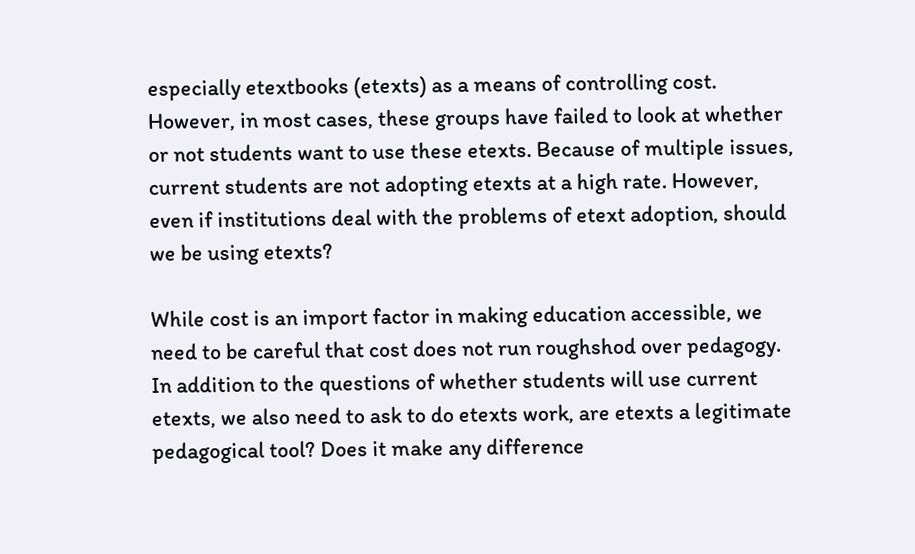especially etextbooks (etexts) as a means of controlling cost. However, in most cases, these groups have failed to look at whether or not students want to use these etexts. Because of multiple issues, current students are not adopting etexts at a high rate. However, even if institutions deal with the problems of etext adoption, should we be using etexts?

While cost is an import factor in making education accessible, we need to be careful that cost does not run roughshod over pedagogy. In addition to the questions of whether students will use current etexts, we also need to ask to do etexts work, are etexts a legitimate pedagogical tool? Does it make any difference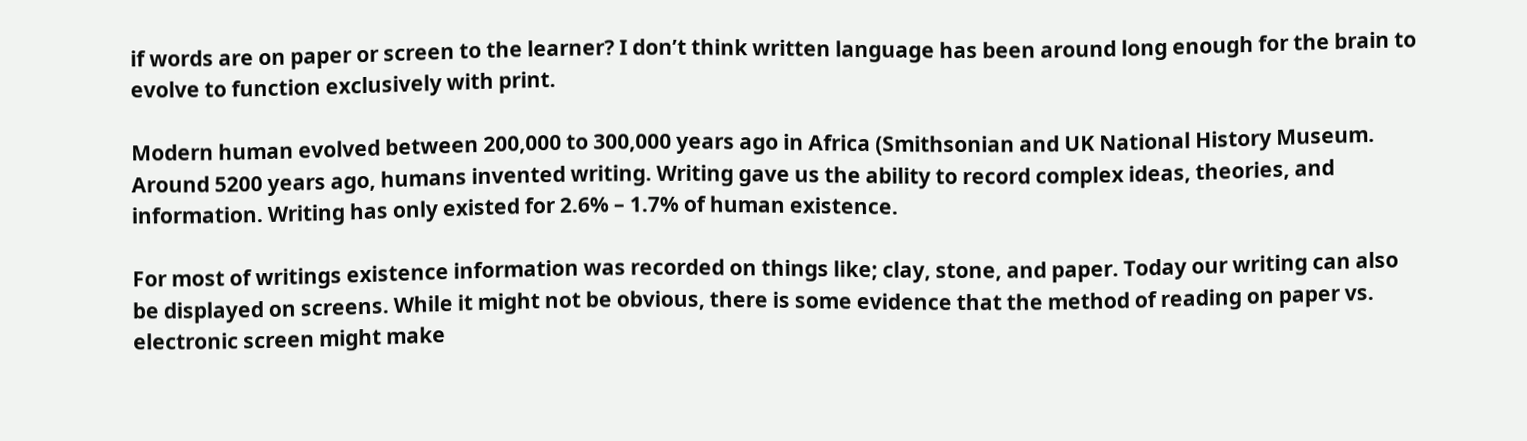if words are on paper or screen to the learner? I don’t think written language has been around long enough for the brain to evolve to function exclusively with print.

Modern human evolved between 200,000 to 300,000 years ago in Africa (Smithsonian and UK National History Museum. Around 5200 years ago, humans invented writing. Writing gave us the ability to record complex ideas, theories, and information. Writing has only existed for 2.6% – 1.7% of human existence.

For most of writings existence information was recorded on things like; clay, stone, and paper. Today our writing can also be displayed on screens. While it might not be obvious, there is some evidence that the method of reading on paper vs. electronic screen might make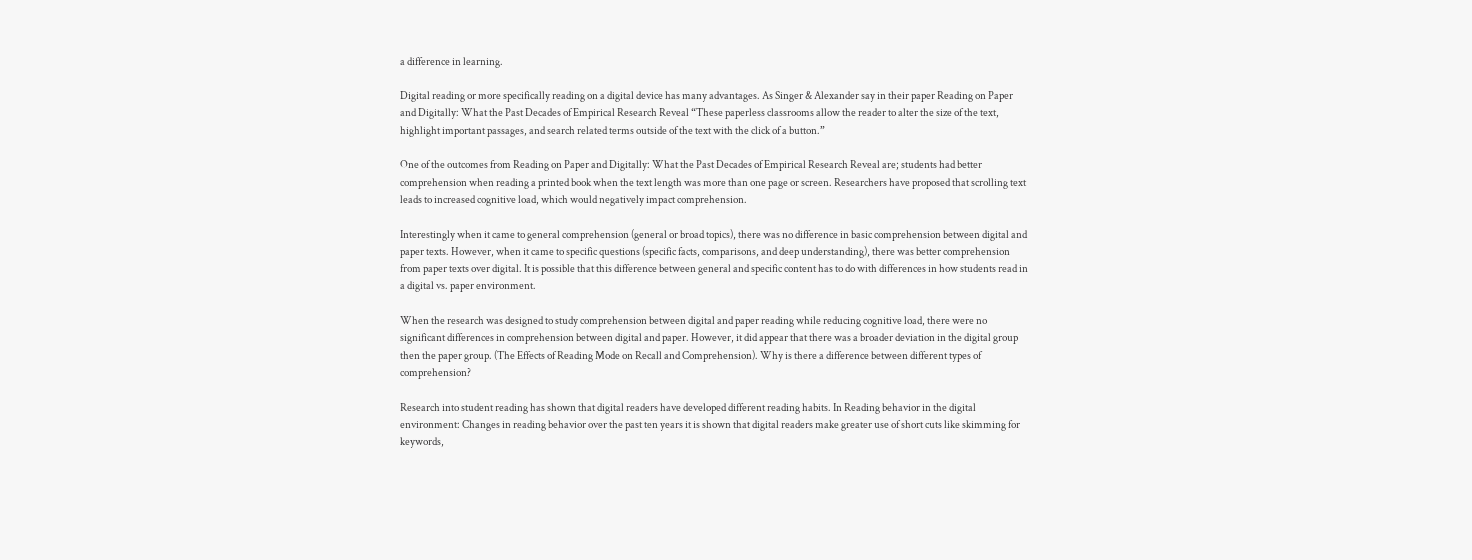a difference in learning.

Digital reading or more specifically reading on a digital device has many advantages. As Singer & Alexander say in their paper Reading on Paper and Digitally: What the Past Decades of Empirical Research Reveal “These paperless classrooms allow the reader to alter the size of the text, highlight important passages, and search related terms outside of the text with the click of a button.”

One of the outcomes from Reading on Paper and Digitally: What the Past Decades of Empirical Research Reveal are; students had better comprehension when reading a printed book when the text length was more than one page or screen. Researchers have proposed that scrolling text leads to increased cognitive load, which would negatively impact comprehension.

Interestingly when it came to general comprehension (general or broad topics), there was no difference in basic comprehension between digital and paper texts. However, when it came to specific questions (specific facts, comparisons, and deep understanding), there was better comprehension from paper texts over digital. It is possible that this difference between general and specific content has to do with differences in how students read in a digital vs. paper environment.

When the research was designed to study comprehension between digital and paper reading while reducing cognitive load, there were no significant differences in comprehension between digital and paper. However, it did appear that there was a broader deviation in the digital group then the paper group. (The Effects of Reading Mode on Recall and Comprehension). Why is there a difference between different types of comprehension?

Research into student reading has shown that digital readers have developed different reading habits. In Reading behavior in the digital environment: Changes in reading behavior over the past ten years it is shown that digital readers make greater use of short cuts like skimming for keywords,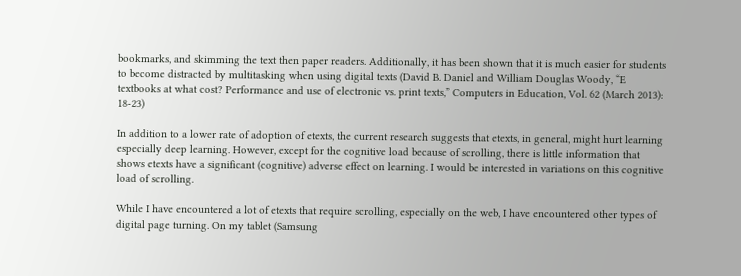bookmarks, and skimming the text then paper readers. Additionally, it has been shown that it is much easier for students to become distracted by multitasking when using digital texts (David B. Daniel and William Douglas Woody, “E textbooks at what cost? Performance and use of electronic vs. print texts,” Computers in Education, Vol. 62 (March 2013): 18-23)

In addition to a lower rate of adoption of etexts, the current research suggests that etexts, in general, might hurt learning especially deep learning. However, except for the cognitive load because of scrolling, there is little information that shows etexts have a significant (cognitive) adverse effect on learning. I would be interested in variations on this cognitive load of scrolling.

While I have encountered a lot of etexts that require scrolling, especially on the web, I have encountered other types of digital page turning. On my tablet (Samsung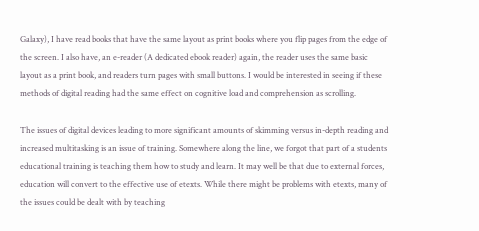Galaxy), I have read books that have the same layout as print books where you flip pages from the edge of the screen. I also have, an e-reader (A dedicated ebook reader) again, the reader uses the same basic layout as a print book, and readers turn pages with small buttons. I would be interested in seeing if these methods of digital reading had the same effect on cognitive load and comprehension as scrolling.

The issues of digital devices leading to more significant amounts of skimming versus in-depth reading and increased multitasking is an issue of training. Somewhere along the line, we forgot that part of a students educational training is teaching them how to study and learn. It may well be that due to external forces, education will convert to the effective use of etexts. While there might be problems with etexts, many of the issues could be dealt with by teaching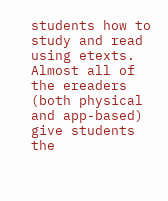students how to study and read using etexts. Almost all of the ereaders (both physical and app-based) give students the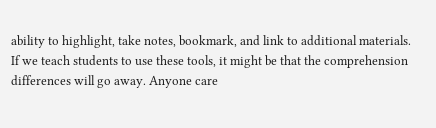ability to highlight, take notes, bookmark, and link to additional materials. If we teach students to use these tools, it might be that the comprehension differences will go away. Anyone care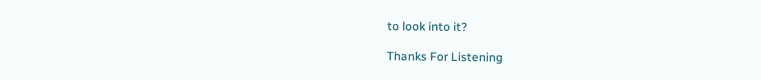to look into it?

Thanks For Listening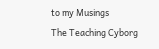to my Musings
The Teaching Cyborg